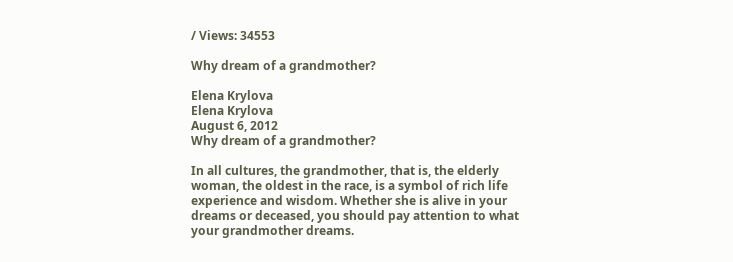/ Views: 34553

Why dream of a grandmother?

Elena Krylova
Elena Krylova
August 6, 2012
Why dream of a grandmother?

In all cultures, the grandmother, that is, the elderly woman, the oldest in the race, is a symbol of rich life experience and wisdom. Whether she is alive in your dreams or deceased, you should pay attention to what your grandmother dreams.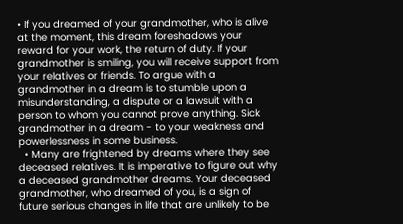• If you dreamed of your grandmother, who is alive at the moment, this dream foreshadows your reward for your work, the return of duty. If your grandmother is smiling, you will receive support from your relatives or friends. To argue with a grandmother in a dream is to stumble upon a misunderstanding, a dispute or a lawsuit with a person to whom you cannot prove anything. Sick grandmother in a dream - to your weakness and powerlessness in some business.
  • Many are frightened by dreams where they see deceased relatives. It is imperative to figure out why a deceased grandmother dreams. Your deceased grandmother, who dreamed of you, is a sign of future serious changes in life that are unlikely to be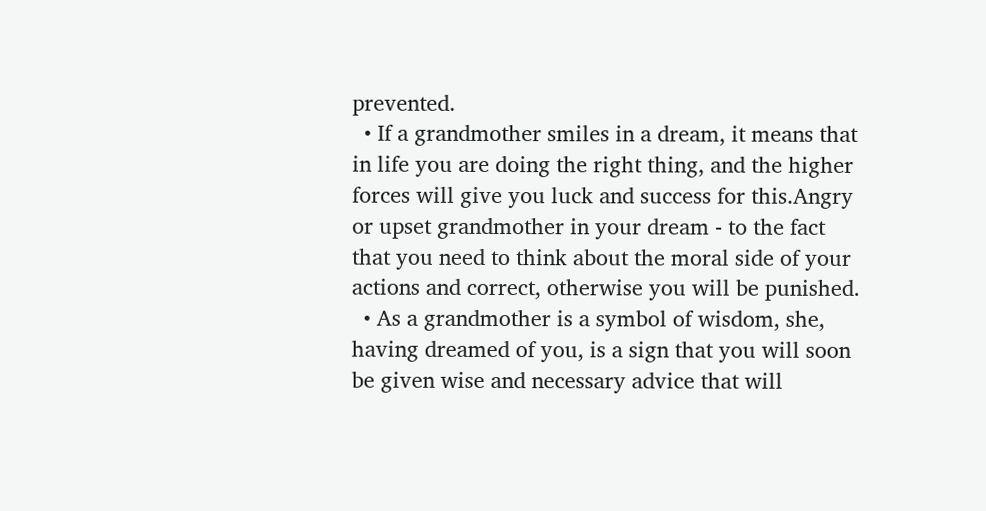prevented.
  • If a grandmother smiles in a dream, it means that in life you are doing the right thing, and the higher forces will give you luck and success for this.Angry or upset grandmother in your dream - to the fact that you need to think about the moral side of your actions and correct, otherwise you will be punished.
  • As a grandmother is a symbol of wisdom, she, having dreamed of you, is a sign that you will soon be given wise and necessary advice that will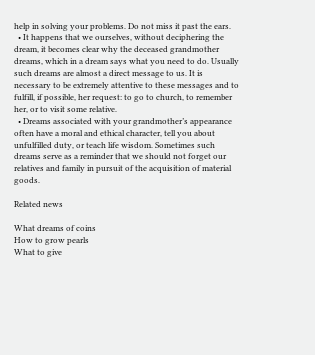help in solving your problems. Do not miss it past the ears.
  • It happens that we ourselves, without deciphering the dream, it becomes clear why the deceased grandmother dreams, which in a dream says what you need to do. Usually such dreams are almost a direct message to us. It is necessary to be extremely attentive to these messages and to fulfill, if possible, her request: to go to church, to remember her, or to visit some relative.
  • Dreams associated with your grandmother’s appearance often have a moral and ethical character, tell you about unfulfilled duty, or teach life wisdom. Sometimes such dreams serve as a reminder that we should not forget our relatives and family in pursuit of the acquisition of material goods.

Related news

What dreams of coins
How to grow pearls
What to give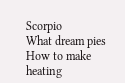Scorpio
What dream pies
How to make heating